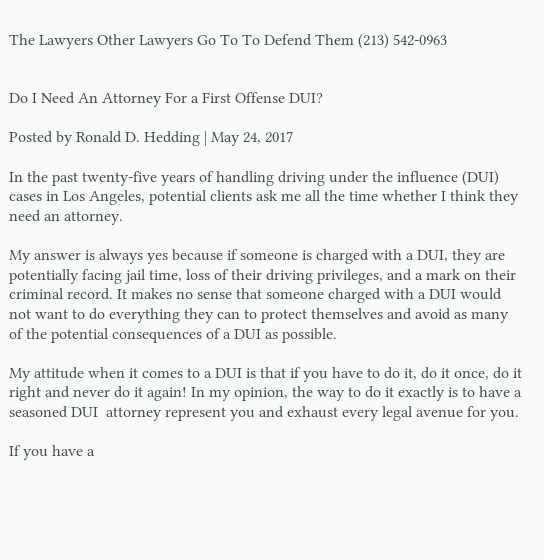The Lawyers Other Lawyers Go To To Defend Them (213) 542-0963


Do I Need An Attorney For a First Offense DUI?

Posted by Ronald D. Hedding | May 24, 2017

In the past twenty-five years of handling driving under the influence (DUI) cases in Los Angeles, potential clients ask me all the time whether I think they need an attorney.

My answer is always yes because if someone is charged with a DUI, they are potentially facing jail time, loss of their driving privileges, and a mark on their criminal record. It makes no sense that someone charged with a DUI would not want to do everything they can to protect themselves and avoid as many of the potential consequences of a DUI as possible.

My attitude when it comes to a DUI is that if you have to do it, do it once, do it right and never do it again! In my opinion, the way to do it exactly is to have a seasoned DUI  attorney represent you and exhaust every legal avenue for you.

If you have a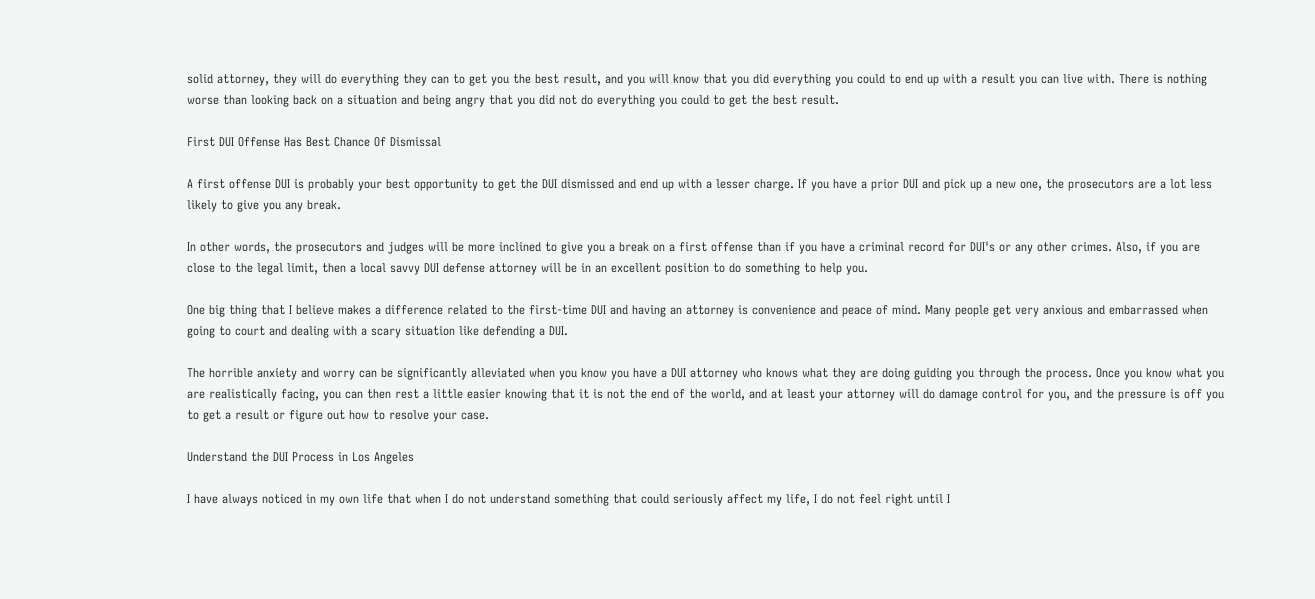solid attorney, they will do everything they can to get you the best result, and you will know that you did everything you could to end up with a result you can live with. There is nothing worse than looking back on a situation and being angry that you did not do everything you could to get the best result.

First DUI Offense Has Best Chance Of Dismissal

A first offense DUI is probably your best opportunity to get the DUI dismissed and end up with a lesser charge. If you have a prior DUI and pick up a new one, the prosecutors are a lot less likely to give you any break.

In other words, the prosecutors and judges will be more inclined to give you a break on a first offense than if you have a criminal record for DUI's or any other crimes. Also, if you are close to the legal limit, then a local savvy DUI defense attorney will be in an excellent position to do something to help you.

One big thing that I believe makes a difference related to the first-time DUI and having an attorney is convenience and peace of mind. Many people get very anxious and embarrassed when going to court and dealing with a scary situation like defending a DUI.

The horrible anxiety and worry can be significantly alleviated when you know you have a DUI attorney who knows what they are doing guiding you through the process. Once you know what you are realistically facing, you can then rest a little easier knowing that it is not the end of the world, and at least your attorney will do damage control for you, and the pressure is off you to get a result or figure out how to resolve your case.

Understand the DUI Process in Los Angeles

I have always noticed in my own life that when I do not understand something that could seriously affect my life, I do not feel right until I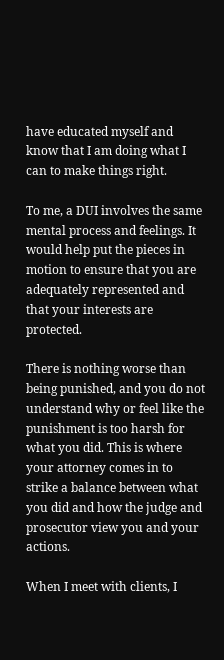have educated myself and know that I am doing what I can to make things right.

To me, a DUI involves the same mental process and feelings. It would help put the pieces in motion to ensure that you are adequately represented and that your interests are protected.

There is nothing worse than being punished, and you do not understand why or feel like the punishment is too harsh for what you did. This is where your attorney comes in to strike a balance between what you did and how the judge and prosecutor view you and your actions.

When I meet with clients, I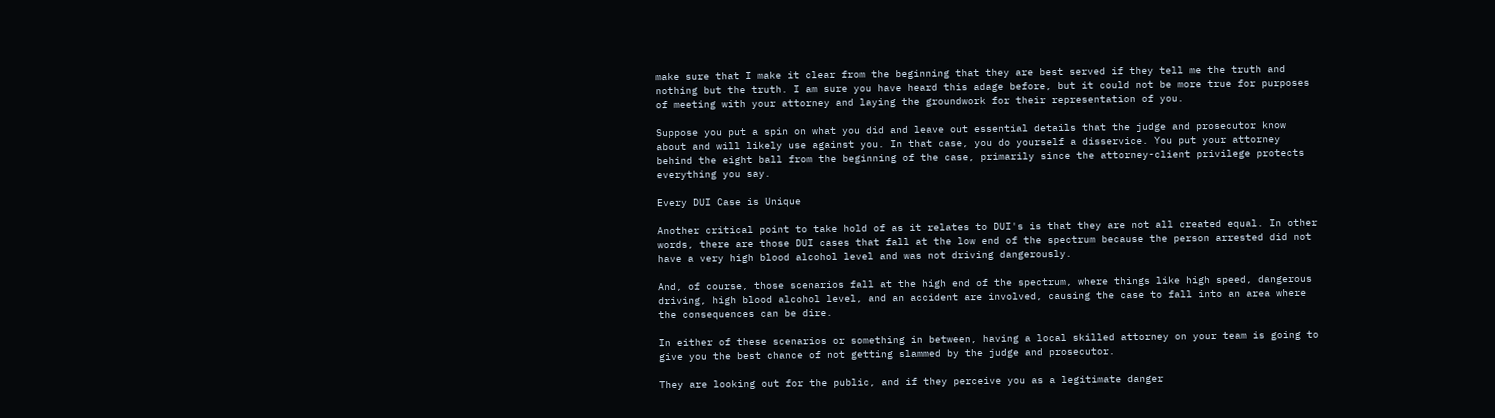make sure that I make it clear from the beginning that they are best served if they tell me the truth and nothing but the truth. I am sure you have heard this adage before, but it could not be more true for purposes of meeting with your attorney and laying the groundwork for their representation of you.

Suppose you put a spin on what you did and leave out essential details that the judge and prosecutor know about and will likely use against you. In that case, you do yourself a disservice. You put your attorney behind the eight ball from the beginning of the case, primarily since the attorney-client privilege protects everything you say.

Every DUI Case is Unique

Another critical point to take hold of as it relates to DUI's is that they are not all created equal. In other words, there are those DUI cases that fall at the low end of the spectrum because the person arrested did not have a very high blood alcohol level and was not driving dangerously.

And, of course, those scenarios fall at the high end of the spectrum, where things like high speed, dangerous driving, high blood alcohol level, and an accident are involved, causing the case to fall into an area where the consequences can be dire.

In either of these scenarios or something in between, having a local skilled attorney on your team is going to give you the best chance of not getting slammed by the judge and prosecutor.

They are looking out for the public, and if they perceive you as a legitimate danger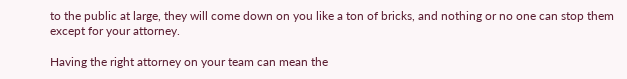to the public at large, they will come down on you like a ton of bricks, and nothing or no one can stop them except for your attorney.

Having the right attorney on your team can mean the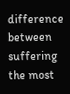difference between suffering the most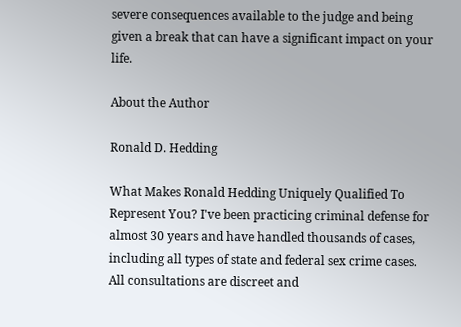severe consequences available to the judge and being given a break that can have a significant impact on your life.

About the Author

Ronald D. Hedding

What Makes Ronald Hedding Uniquely Qualified To Represent You? I've been practicing criminal defense for almost 30 years and have handled thousands of cases, including all types of state and federal sex crime cases. All consultations are discreet and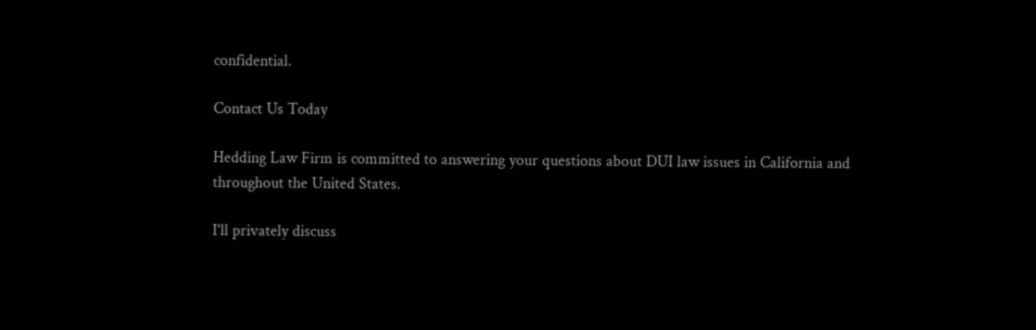confidential.

Contact Us Today

Hedding Law Firm is committed to answering your questions about DUI law issues in California and throughout the United States.

I'll privately discuss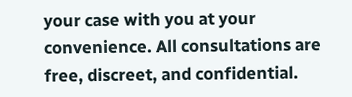your case with you at your convenience. All consultations are free, discreet, and confidential.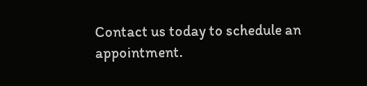Contact us today to schedule an appointment.